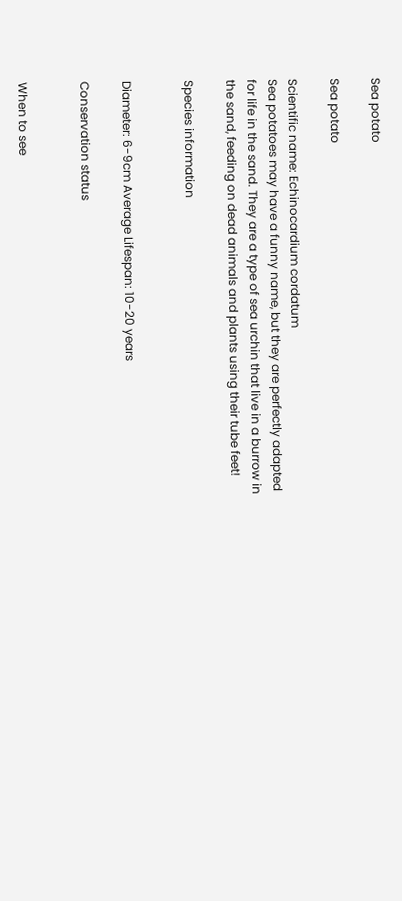Sea potato

Sea potato

Scientific name: Echinocardium cordatum
Sea potatoes may have a funny name, but they are perfectly adapted for life in the sand. They are a type of sea urchin that live in a burrow in the sand, feeding on dead animals and plants using their tube feet!

Species information


Diameter: 6-9cm Average Lifespan: 10-20 years

Conservation status


When to see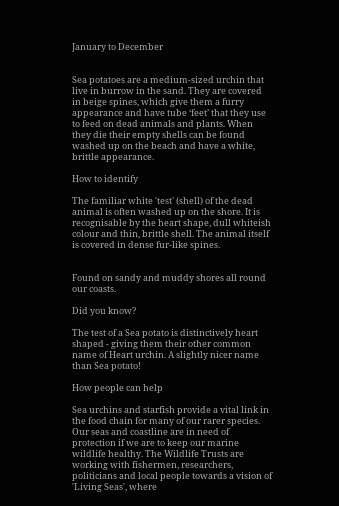January to December


Sea potatoes are a medium-sized urchin that live in burrow in the sand. They are covered in beige spines, which give them a furry appearance and have tube ‘feet’ that they use to feed on dead animals and plants. When they die their empty shells can be found washed up on the beach and have a white, brittle appearance.

How to identify

The familiar white 'test' (shell) of the dead animal is often washed up on the shore. It is recognisable by the heart shape, dull whiteish colour and thin, brittle shell. The animal itself is covered in dense fur-like spines.


Found on sandy and muddy shores all round our coasts.

Did you know?

The test of a Sea potato is distinctively heart shaped - giving them their other common name of Heart urchin. A slightly nicer name than Sea potato!

How people can help

Sea urchins and starfish provide a vital link in the food chain for many of our rarer species. Our seas and coastline are in need of protection if we are to keep our marine wildlife healthy. The Wildlife Trusts are working with fishermen, researchers, politicians and local people towards a vision of 'Living Seas', where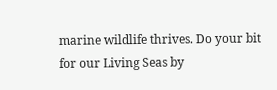marine wildlife thrives. Do your bit for our Living Seas by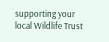supporting your local Wildlife Trust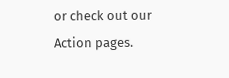or check out our Action pages.